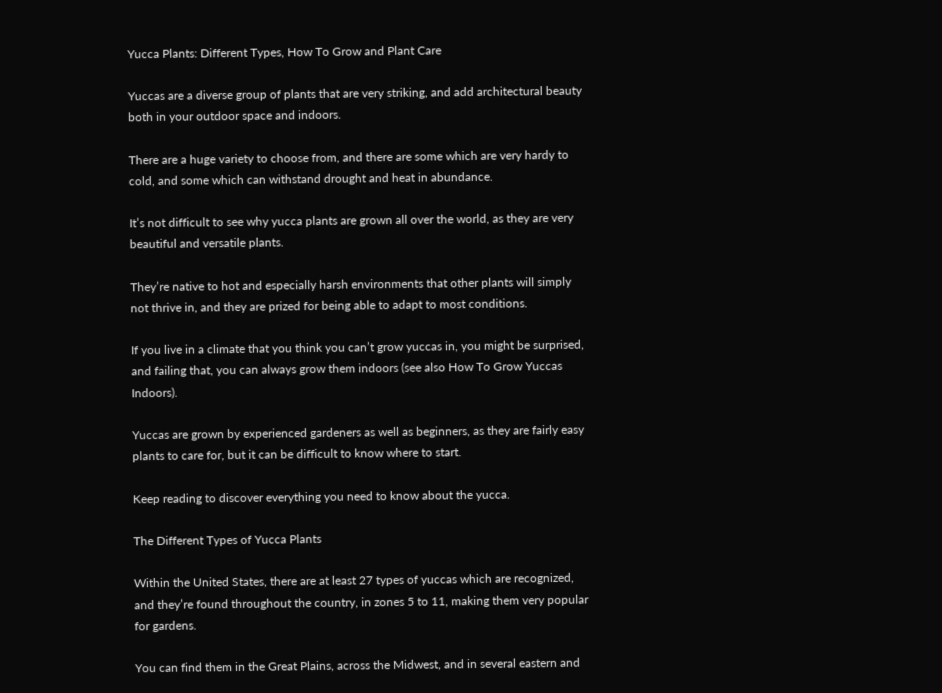Yucca Plants: Different Types, How To Grow and Plant Care

Yuccas are a diverse group of plants that are very striking, and add architectural beauty both in your outdoor space and indoors.

There are a huge variety to choose from, and there are some which are very hardy to cold, and some which can withstand drought and heat in abundance.

It’s not difficult to see why yucca plants are grown all over the world, as they are very beautiful and versatile plants.

They’re native to hot and especially harsh environments that other plants will simply not thrive in, and they are prized for being able to adapt to most conditions.

If you live in a climate that you think you can’t grow yuccas in, you might be surprised, and failing that, you can always grow them indoors (see also How To Grow Yuccas Indoors).

Yuccas are grown by experienced gardeners as well as beginners, as they are fairly easy plants to care for, but it can be difficult to know where to start.

Keep reading to discover everything you need to know about the yucca.

The Different Types of Yucca Plants

Within the United States, there are at least 27 types of yuccas which are recognized, and they’re found throughout the country, in zones 5 to 11, making them very popular for gardens.

You can find them in the Great Plains, across the Midwest, and in several eastern and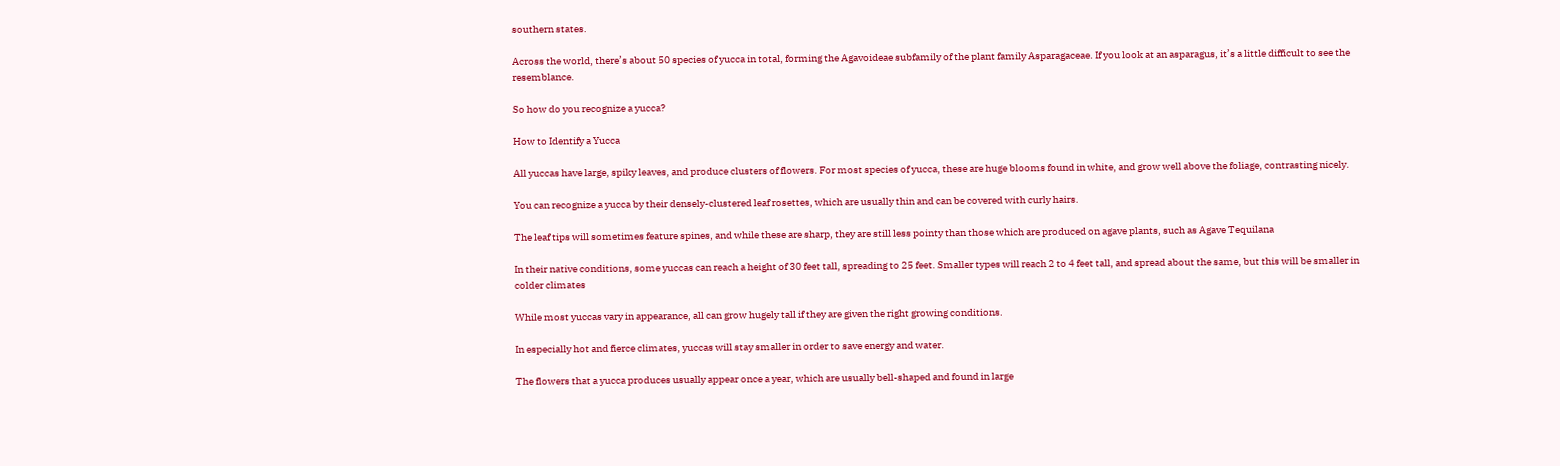southern states.

Across the world, there’s about 50 species of yucca in total, forming the Agavoideae subfamily of the plant family Asparagaceae. If you look at an asparagus, it’s a little difficult to see the resemblance.

So how do you recognize a yucca?

How to Identify a Yucca

All yuccas have large, spiky leaves, and produce clusters of flowers. For most species of yucca, these are huge blooms found in white, and grow well above the foliage, contrasting nicely.

You can recognize a yucca by their densely-clustered leaf rosettes, which are usually thin and can be covered with curly hairs.

The leaf tips will sometimes feature spines, and while these are sharp, they are still less pointy than those which are produced on agave plants, such as Agave Tequilana

In their native conditions, some yuccas can reach a height of 30 feet tall, spreading to 25 feet. Smaller types will reach 2 to 4 feet tall, and spread about the same, but this will be smaller in colder climates

While most yuccas vary in appearance, all can grow hugely tall if they are given the right growing conditions.

In especially hot and fierce climates, yuccas will stay smaller in order to save energy and water.

The flowers that a yucca produces usually appear once a year, which are usually bell-shaped and found in large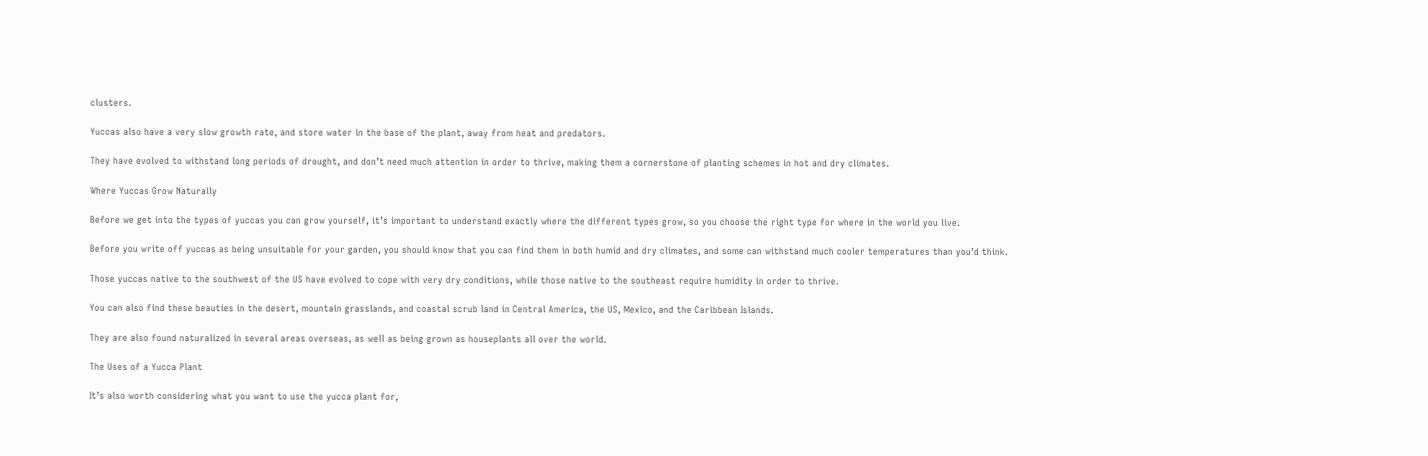clusters.

Yuccas also have a very slow growth rate, and store water in the base of the plant, away from heat and predators.

They have evolved to withstand long periods of drought, and don’t need much attention in order to thrive, making them a cornerstone of planting schemes in hot and dry climates.

Where Yuccas Grow Naturally

Before we get into the types of yuccas you can grow yourself, it’s important to understand exactly where the different types grow, so you choose the right type for where in the world you live.

Before you write off yuccas as being unsuitable for your garden, you should know that you can find them in both humid and dry climates, and some can withstand much cooler temperatures than you’d think.

Those yuccas native to the southwest of the US have evolved to cope with very dry conditions, while those native to the southeast require humidity in order to thrive.

You can also find these beauties in the desert, mountain grasslands, and coastal scrub land in Central America, the US, Mexico, and the Caribbean Islands.

They are also found naturalized in several areas overseas, as well as being grown as houseplants all over the world.

The Uses of a Yucca Plant

It’s also worth considering what you want to use the yucca plant for,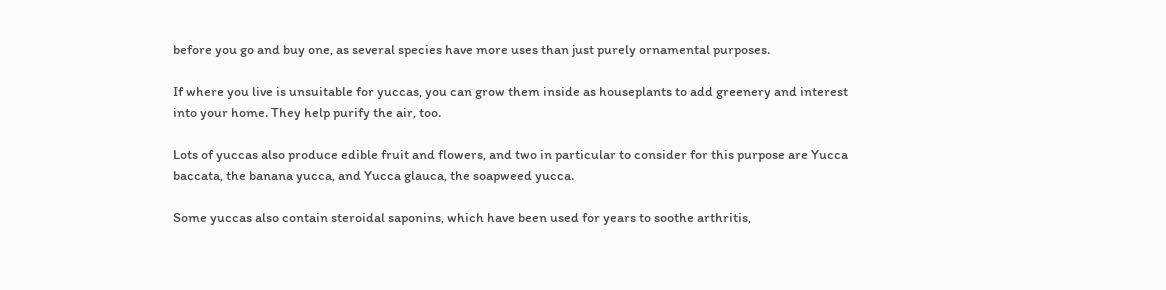before you go and buy one, as several species have more uses than just purely ornamental purposes.

If where you live is unsuitable for yuccas, you can grow them inside as houseplants to add greenery and interest into your home. They help purify the air, too.

Lots of yuccas also produce edible fruit and flowers, and two in particular to consider for this purpose are Yucca baccata, the banana yucca, and Yucca glauca, the soapweed yucca.

Some yuccas also contain steroidal saponins, which have been used for years to soothe arthritis,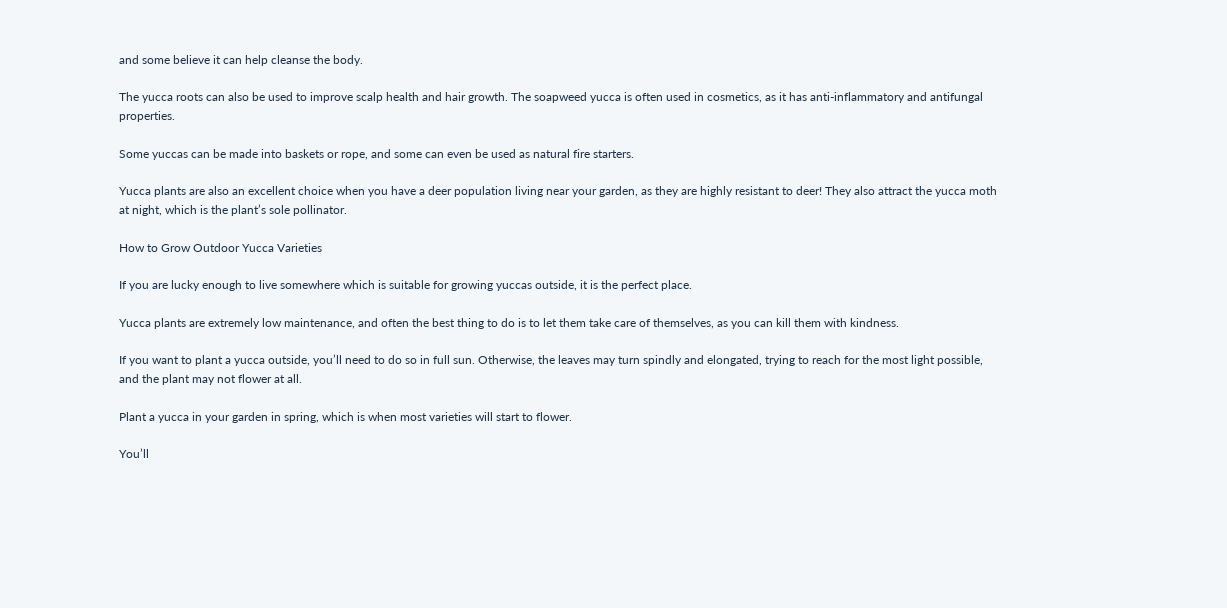and some believe it can help cleanse the body.

The yucca roots can also be used to improve scalp health and hair growth. The soapweed yucca is often used in cosmetics, as it has anti-inflammatory and antifungal properties.

Some yuccas can be made into baskets or rope, and some can even be used as natural fire starters.

Yucca plants are also an excellent choice when you have a deer population living near your garden, as they are highly resistant to deer! They also attract the yucca moth at night, which is the plant’s sole pollinator.

How to Grow Outdoor Yucca Varieties

If you are lucky enough to live somewhere which is suitable for growing yuccas outside, it is the perfect place.

Yucca plants are extremely low maintenance, and often the best thing to do is to let them take care of themselves, as you can kill them with kindness.

If you want to plant a yucca outside, you’ll need to do so in full sun. Otherwise, the leaves may turn spindly and elongated, trying to reach for the most light possible, and the plant may not flower at all.

Plant a yucca in your garden in spring, which is when most varieties will start to flower.

You’ll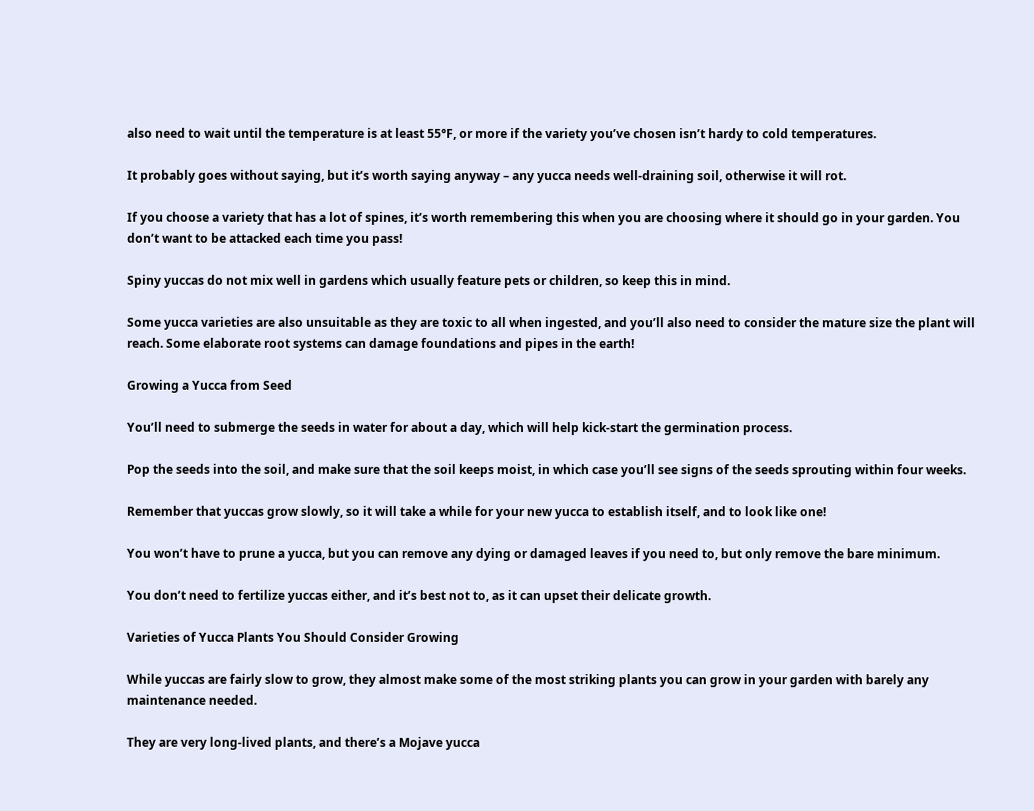also need to wait until the temperature is at least 55°F, or more if the variety you’ve chosen isn’t hardy to cold temperatures.

It probably goes without saying, but it’s worth saying anyway – any yucca needs well-draining soil, otherwise it will rot.

If you choose a variety that has a lot of spines, it’s worth remembering this when you are choosing where it should go in your garden. You don’t want to be attacked each time you pass!

Spiny yuccas do not mix well in gardens which usually feature pets or children, so keep this in mind.

Some yucca varieties are also unsuitable as they are toxic to all when ingested, and you’ll also need to consider the mature size the plant will reach. Some elaborate root systems can damage foundations and pipes in the earth!

Growing a Yucca from Seed

You’ll need to submerge the seeds in water for about a day, which will help kick-start the germination process.

Pop the seeds into the soil, and make sure that the soil keeps moist, in which case you’ll see signs of the seeds sprouting within four weeks.

Remember that yuccas grow slowly, so it will take a while for your new yucca to establish itself, and to look like one!

You won’t have to prune a yucca, but you can remove any dying or damaged leaves if you need to, but only remove the bare minimum.

You don’t need to fertilize yuccas either, and it’s best not to, as it can upset their delicate growth.

Varieties of Yucca Plants You Should Consider Growing

While yuccas are fairly slow to grow, they almost make some of the most striking plants you can grow in your garden with barely any maintenance needed.

They are very long-lived plants, and there’s a Mojave yucca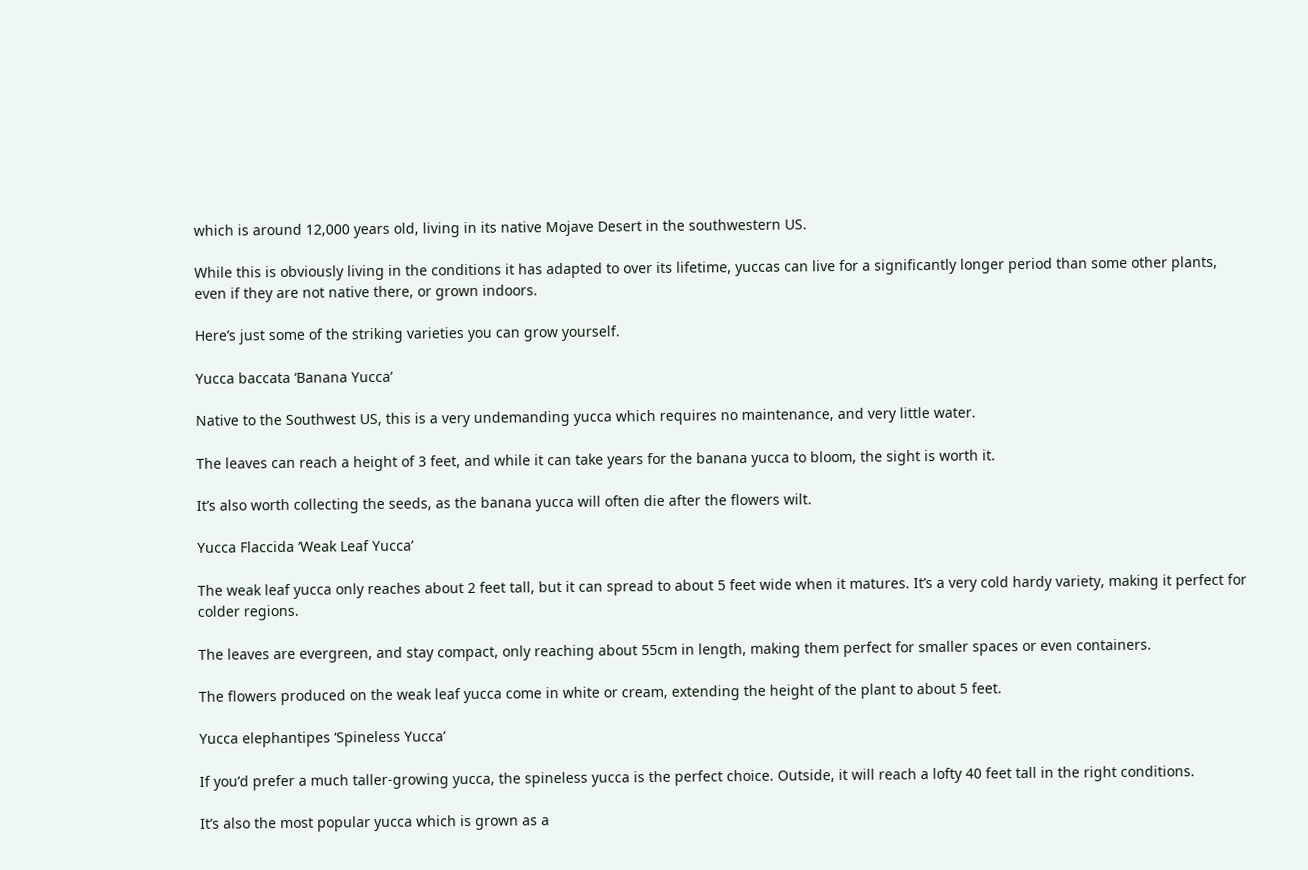which is around 12,000 years old, living in its native Mojave Desert in the southwestern US.

While this is obviously living in the conditions it has adapted to over its lifetime, yuccas can live for a significantly longer period than some other plants, even if they are not native there, or grown indoors.

Here’s just some of the striking varieties you can grow yourself.

Yucca baccata ‘Banana Yucca’

Native to the Southwest US, this is a very undemanding yucca which requires no maintenance, and very little water.

The leaves can reach a height of 3 feet, and while it can take years for the banana yucca to bloom, the sight is worth it.

It’s also worth collecting the seeds, as the banana yucca will often die after the flowers wilt.

Yucca Flaccida ‘Weak Leaf Yucca’

The weak leaf yucca only reaches about 2 feet tall, but it can spread to about 5 feet wide when it matures. It’s a very cold hardy variety, making it perfect for colder regions.

The leaves are evergreen, and stay compact, only reaching about 55cm in length, making them perfect for smaller spaces or even containers.

The flowers produced on the weak leaf yucca come in white or cream, extending the height of the plant to about 5 feet.

Yucca elephantipes ‘Spineless Yucca’

If you’d prefer a much taller-growing yucca, the spineless yucca is the perfect choice. Outside, it will reach a lofty 40 feet tall in the right conditions.

It’s also the most popular yucca which is grown as a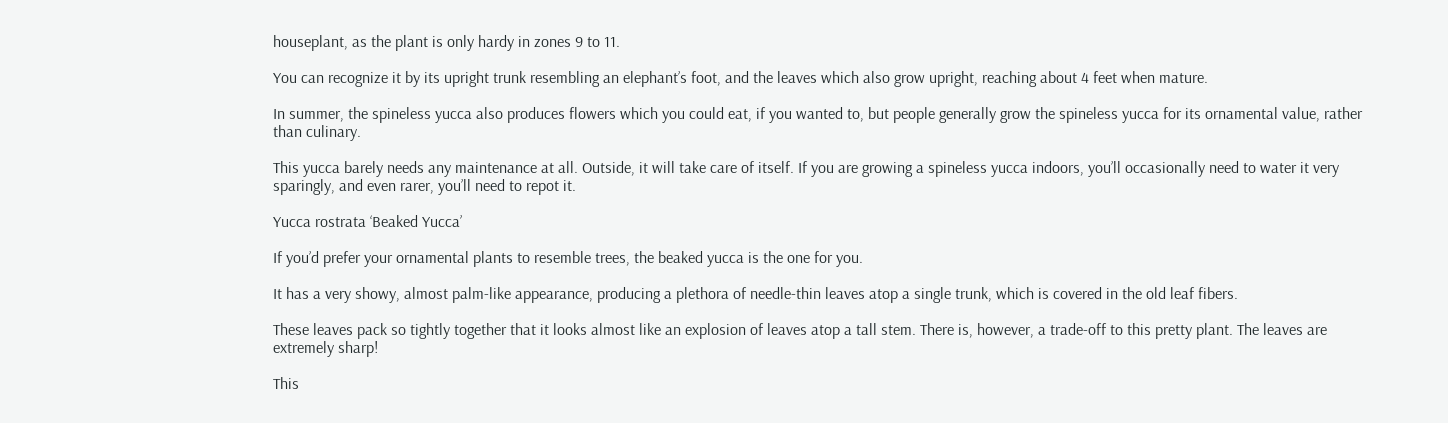houseplant, as the plant is only hardy in zones 9 to 11.

You can recognize it by its upright trunk resembling an elephant’s foot, and the leaves which also grow upright, reaching about 4 feet when mature.

In summer, the spineless yucca also produces flowers which you could eat, if you wanted to, but people generally grow the spineless yucca for its ornamental value, rather than culinary.

This yucca barely needs any maintenance at all. Outside, it will take care of itself. If you are growing a spineless yucca indoors, you’ll occasionally need to water it very sparingly, and even rarer, you’ll need to repot it.

Yucca rostrata ‘Beaked Yucca’

If you’d prefer your ornamental plants to resemble trees, the beaked yucca is the one for you.

It has a very showy, almost palm-like appearance, producing a plethora of needle-thin leaves atop a single trunk, which is covered in the old leaf fibers.

These leaves pack so tightly together that it looks almost like an explosion of leaves atop a tall stem. There is, however, a trade-off to this pretty plant. The leaves are extremely sharp!

This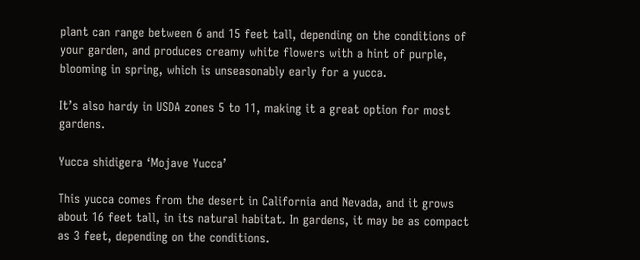plant can range between 6 and 15 feet tall, depending on the conditions of your garden, and produces creamy white flowers with a hint of purple, blooming in spring, which is unseasonably early for a yucca.

It’s also hardy in USDA zones 5 to 11, making it a great option for most gardens.

Yucca shidigera ‘Mojave Yucca’

This yucca comes from the desert in California and Nevada, and it grows about 16 feet tall, in its natural habitat. In gardens, it may be as compact as 3 feet, depending on the conditions.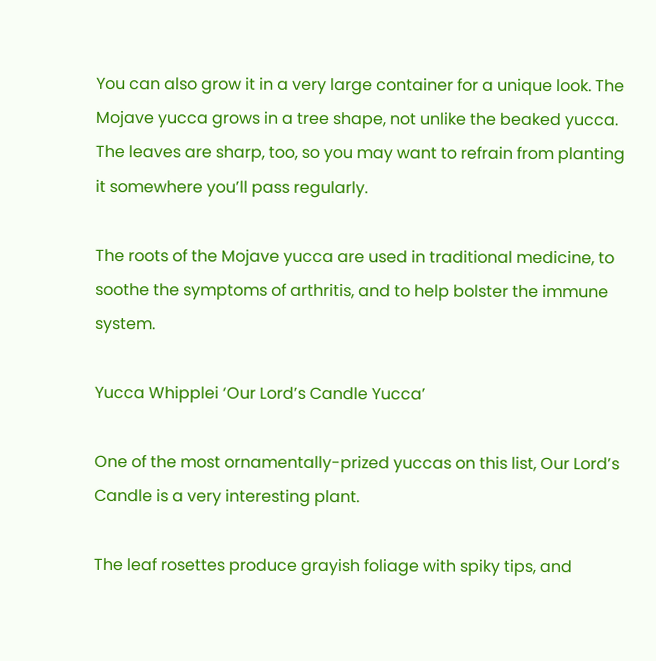You can also grow it in a very large container for a unique look. The Mojave yucca grows in a tree shape, not unlike the beaked yucca. The leaves are sharp, too, so you may want to refrain from planting it somewhere you’ll pass regularly.

The roots of the Mojave yucca are used in traditional medicine, to soothe the symptoms of arthritis, and to help bolster the immune system.

Yucca Whipplei ‘Our Lord’s Candle Yucca’

One of the most ornamentally-prized yuccas on this list, Our Lord’s Candle is a very interesting plant.

The leaf rosettes produce grayish foliage with spiky tips, and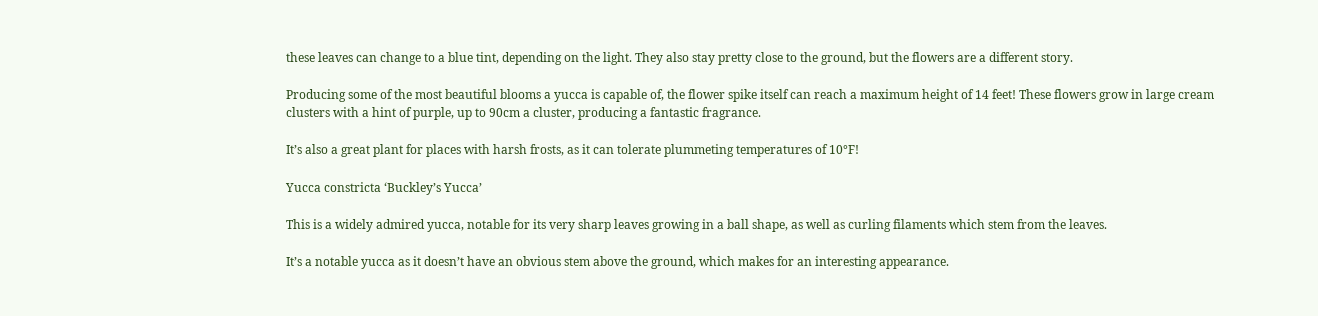these leaves can change to a blue tint, depending on the light. They also stay pretty close to the ground, but the flowers are a different story.

Producing some of the most beautiful blooms a yucca is capable of, the flower spike itself can reach a maximum height of 14 feet! These flowers grow in large cream clusters with a hint of purple, up to 90cm a cluster, producing a fantastic fragrance.

It’s also a great plant for places with harsh frosts, as it can tolerate plummeting temperatures of 10°F!

Yucca constricta ‘Buckley’s Yucca’

This is a widely admired yucca, notable for its very sharp leaves growing in a ball shape, as well as curling filaments which stem from the leaves.

It’s a notable yucca as it doesn’t have an obvious stem above the ground, which makes for an interesting appearance.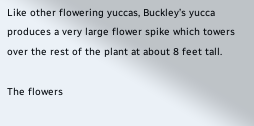Like other flowering yuccas, Buckley’s yucca produces a very large flower spike which towers over the rest of the plant at about 8 feet tall.

The flowers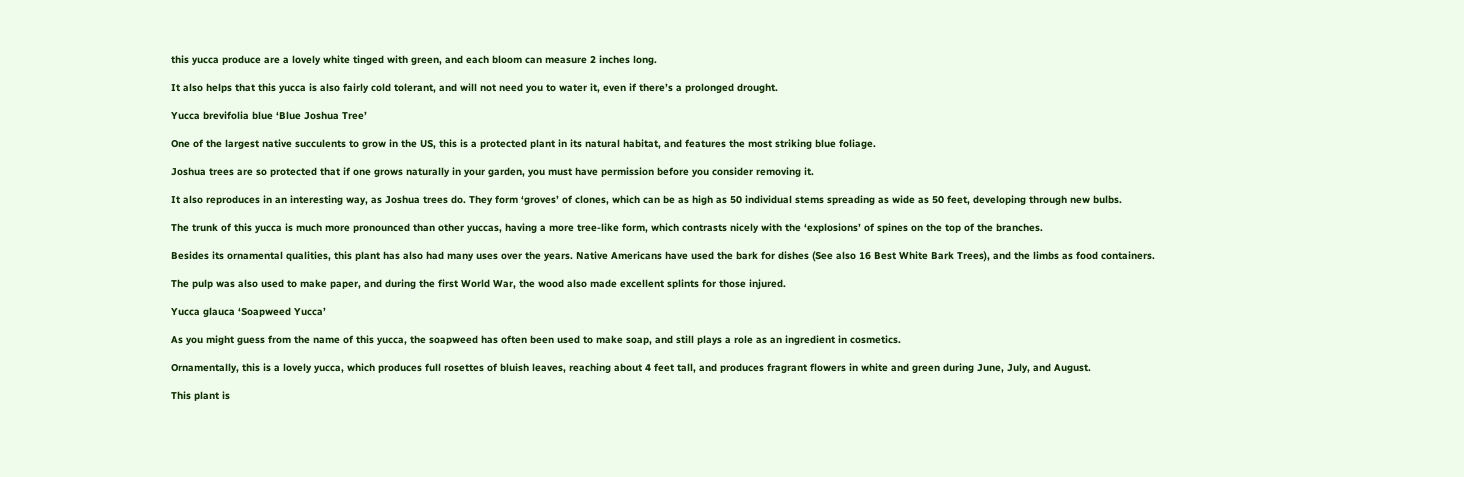this yucca produce are a lovely white tinged with green, and each bloom can measure 2 inches long.

It also helps that this yucca is also fairly cold tolerant, and will not need you to water it, even if there’s a prolonged drought.

Yucca brevifolia blue ‘Blue Joshua Tree’

One of the largest native succulents to grow in the US, this is a protected plant in its natural habitat, and features the most striking blue foliage.

Joshua trees are so protected that if one grows naturally in your garden, you must have permission before you consider removing it.

It also reproduces in an interesting way, as Joshua trees do. They form ‘groves’ of clones, which can be as high as 50 individual stems spreading as wide as 50 feet, developing through new bulbs.

The trunk of this yucca is much more pronounced than other yuccas, having a more tree-like form, which contrasts nicely with the ‘explosions’ of spines on the top of the branches.

Besides its ornamental qualities, this plant has also had many uses over the years. Native Americans have used the bark for dishes (See also 16 Best White Bark Trees), and the limbs as food containers.

The pulp was also used to make paper, and during the first World War, the wood also made excellent splints for those injured.

Yucca glauca ‘Soapweed Yucca’

As you might guess from the name of this yucca, the soapweed has often been used to make soap, and still plays a role as an ingredient in cosmetics.

Ornamentally, this is a lovely yucca, which produces full rosettes of bluish leaves, reaching about 4 feet tall, and produces fragrant flowers in white and green during June, July, and August.

This plant is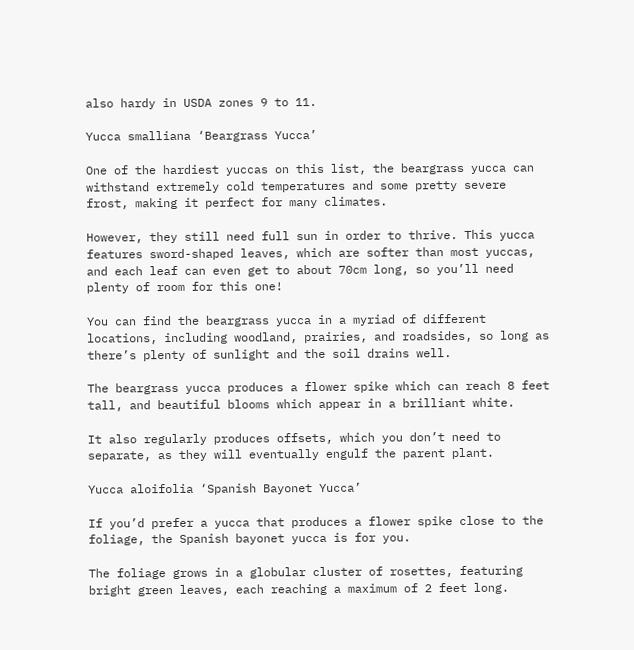also hardy in USDA zones 9 to 11.

Yucca smalliana ‘Beargrass Yucca’

One of the hardiest yuccas on this list, the beargrass yucca can withstand extremely cold temperatures and some pretty severe frost, making it perfect for many climates.

However, they still need full sun in order to thrive. This yucca features sword-shaped leaves, which are softer than most yuccas, and each leaf can even get to about 70cm long, so you’ll need plenty of room for this one!

You can find the beargrass yucca in a myriad of different locations, including woodland, prairies, and roadsides, so long as there’s plenty of sunlight and the soil drains well.

The beargrass yucca produces a flower spike which can reach 8 feet tall, and beautiful blooms which appear in a brilliant white.

It also regularly produces offsets, which you don’t need to separate, as they will eventually engulf the parent plant.

Yucca aloifolia ‘Spanish Bayonet Yucca’

If you’d prefer a yucca that produces a flower spike close to the foliage, the Spanish bayonet yucca is for you.

The foliage grows in a globular cluster of rosettes, featuring bright green leaves, each reaching a maximum of 2 feet long.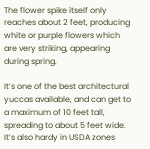The flower spike itself only reaches about 2 feet, producing white or purple flowers which are very striking, appearing during spring.

It’s one of the best architectural yuccas available, and can get to a maximum of 10 feet tall, spreading to about 5 feet wide. It’s also hardy in USDA zones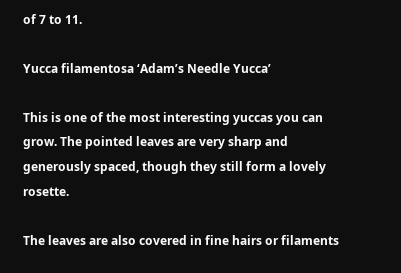of 7 to 11.

Yucca filamentosa ‘Adam’s Needle Yucca’

This is one of the most interesting yuccas you can grow. The pointed leaves are very sharp and generously spaced, though they still form a lovely rosette.

The leaves are also covered in fine hairs or filaments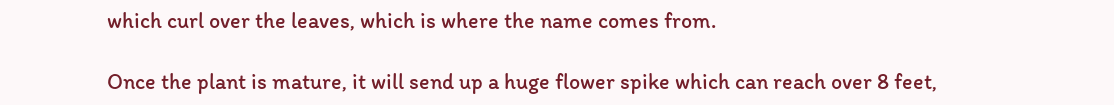which curl over the leaves, which is where the name comes from.

Once the plant is mature, it will send up a huge flower spike which can reach over 8 feet,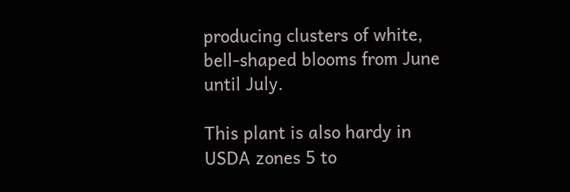producing clusters of white, bell-shaped blooms from June until July.

This plant is also hardy in USDA zones 5 to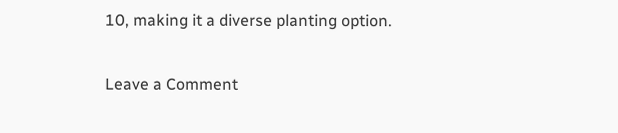10, making it a diverse planting option.

Leave a Comment